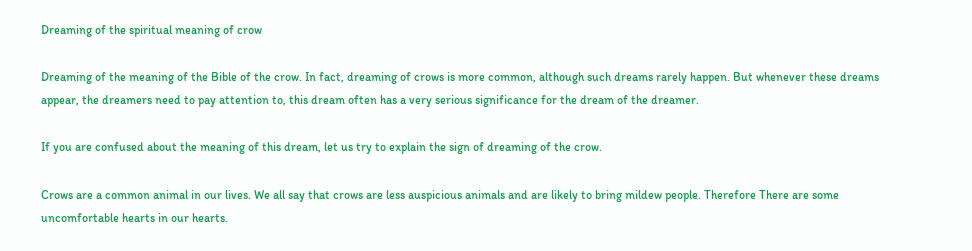Dreaming of the spiritual meaning of crow

Dreaming of the meaning of the Bible of the crow. In fact, dreaming of crows is more common, although such dreams rarely happen. But whenever these dreams appear, the dreamers need to pay attention to, this dream often has a very serious significance for the dream of the dreamer.

If you are confused about the meaning of this dream, let us try to explain the sign of dreaming of the crow.

Crows are a common animal in our lives. We all say that crows are less auspicious animals and are likely to bring mildew people. Therefore There are some uncomfortable hearts in our hearts.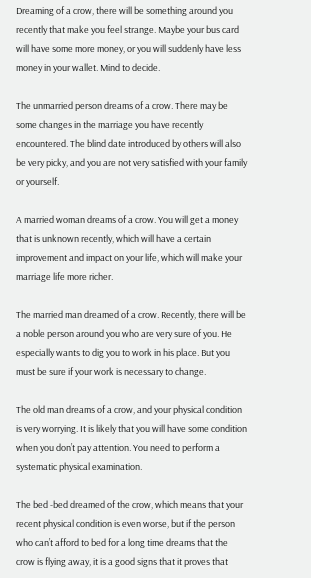Dreaming of a crow, there will be something around you recently that make you feel strange. Maybe your bus card will have some more money, or you will suddenly have less money in your wallet. Mind to decide.

The unmarried person dreams of a crow. There may be some changes in the marriage you have recently encountered. The blind date introduced by others will also be very picky, and you are not very satisfied with your family or yourself.

A married woman dreams of a crow. You will get a money that is unknown recently, which will have a certain improvement and impact on your life, which will make your marriage life more richer.

The married man dreamed of a crow. Recently, there will be a noble person around you who are very sure of you. He especially wants to dig you to work in his place. But you must be sure if your work is necessary to change.

The old man dreams of a crow, and your physical condition is very worrying. It is likely that you will have some condition when you don’t pay attention. You need to perform a systematic physical examination.

The bed -bed dreamed of the crow, which means that your recent physical condition is even worse, but if the person who can’t afford to bed for a long time dreams that the crow is flying away, it is a good signs that it proves that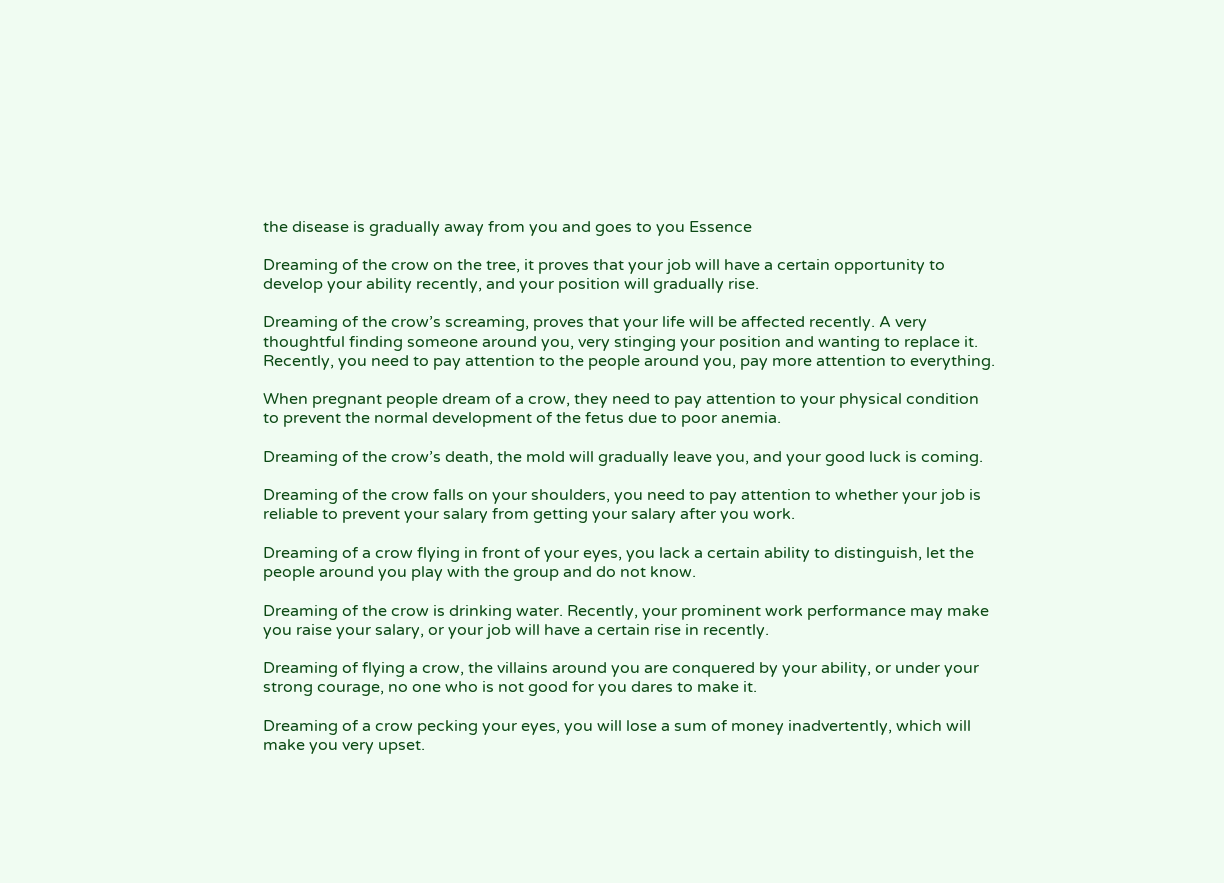the disease is gradually away from you and goes to you Essence

Dreaming of the crow on the tree, it proves that your job will have a certain opportunity to develop your ability recently, and your position will gradually rise.

Dreaming of the crow’s screaming, proves that your life will be affected recently. A very thoughtful finding someone around you, very stinging your position and wanting to replace it. Recently, you need to pay attention to the people around you, pay more attention to everything.

When pregnant people dream of a crow, they need to pay attention to your physical condition to prevent the normal development of the fetus due to poor anemia.

Dreaming of the crow’s death, the mold will gradually leave you, and your good luck is coming.

Dreaming of the crow falls on your shoulders, you need to pay attention to whether your job is reliable to prevent your salary from getting your salary after you work.

Dreaming of a crow flying in front of your eyes, you lack a certain ability to distinguish, let the people around you play with the group and do not know.

Dreaming of the crow is drinking water. Recently, your prominent work performance may make you raise your salary, or your job will have a certain rise in recently.

Dreaming of flying a crow, the villains around you are conquered by your ability, or under your strong courage, no one who is not good for you dares to make it.

Dreaming of a crow pecking your eyes, you will lose a sum of money inadvertently, which will make you very upset.